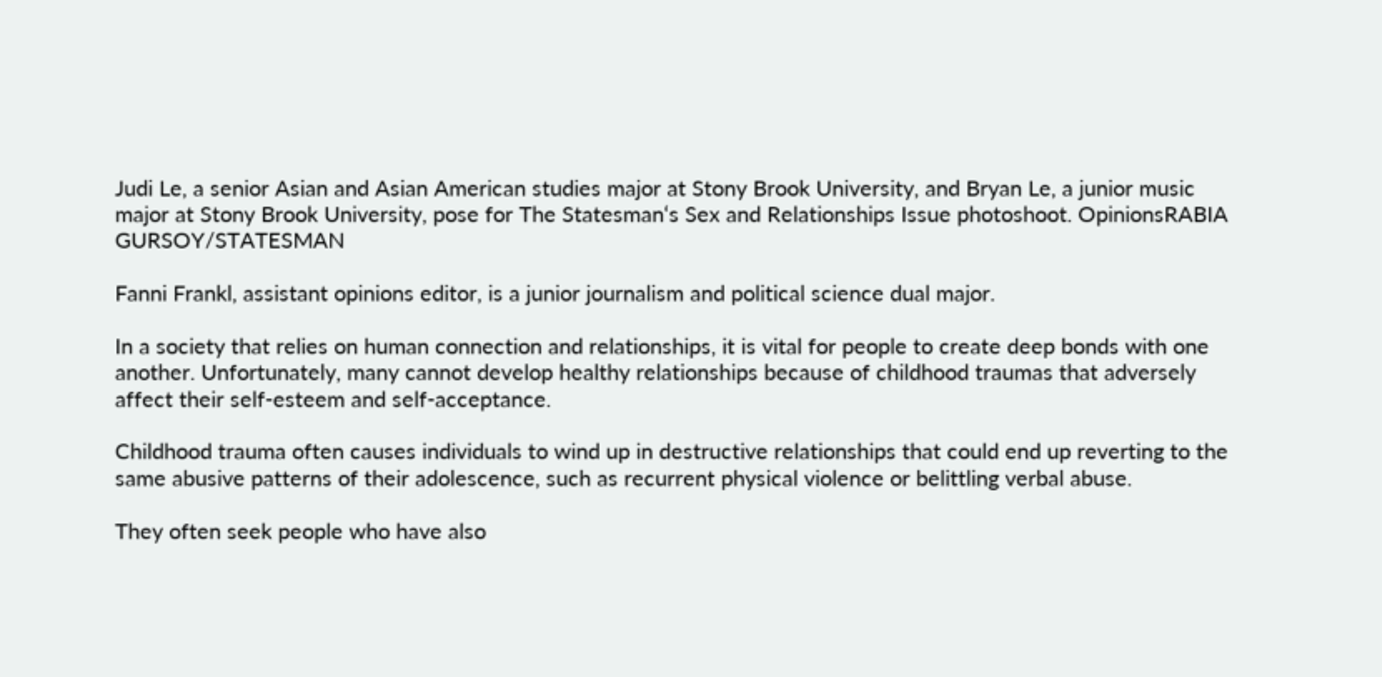Judi Le, a senior Asian and Asian American studies major at Stony Brook University, and Bryan Le, a junior music major at Stony Brook University, pose for The Statesman‘s Sex and Relationships Issue photoshoot. OpinionsRABIA GURSOY/STATESMAN

Fanni Frankl, assistant opinions editor, is a junior journalism and political science dual major.

In a society that relies on human connection and relationships, it is vital for people to create deep bonds with one another. Unfortunately, many cannot develop healthy relationships because of childhood traumas that adversely affect their self-esteem and self-acceptance.

Childhood trauma often causes individuals to wind up in destructive relationships that could end up reverting to the same abusive patterns of their adolescence, such as recurrent physical violence or belittling verbal abuse.

They often seek people who have also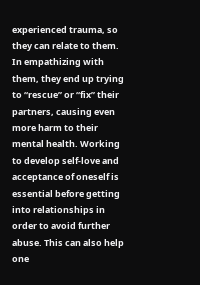experienced trauma, so they can relate to them. In empathizing with them, they end up trying to “rescue” or “fix” their partners, causing even more harm to their mental health. Working to develop self-love and acceptance of oneself is essential before getting into relationships in order to avoid further abuse. This can also help one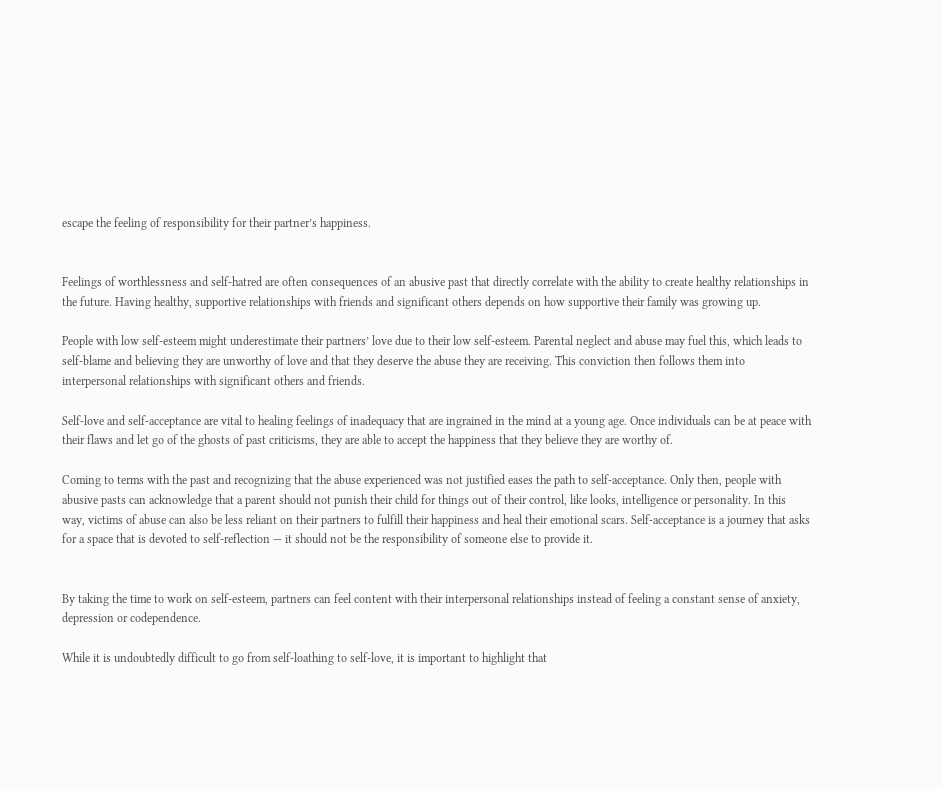escape the feeling of responsibility for their partner’s happiness.


Feelings of worthlessness and self-hatred are often consequences of an abusive past that directly correlate with the ability to create healthy relationships in the future. Having healthy, supportive relationships with friends and significant others depends on how supportive their family was growing up.

People with low self-esteem might underestimate their partners’ love due to their low self-esteem. Parental neglect and abuse may fuel this, which leads to self-blame and believing they are unworthy of love and that they deserve the abuse they are receiving. This conviction then follows them into interpersonal relationships with significant others and friends.

Self-love and self-acceptance are vital to healing feelings of inadequacy that are ingrained in the mind at a young age. Once individuals can be at peace with their flaws and let go of the ghosts of past criticisms, they are able to accept the happiness that they believe they are worthy of.

Coming to terms with the past and recognizing that the abuse experienced was not justified eases the path to self-acceptance. Only then, people with abusive pasts can acknowledge that a parent should not punish their child for things out of their control, like looks, intelligence or personality. In this way, victims of abuse can also be less reliant on their partners to fulfill their happiness and heal their emotional scars. Self-acceptance is a journey that asks for a space that is devoted to self-reflection — it should not be the responsibility of someone else to provide it.


By taking the time to work on self-esteem, partners can feel content with their interpersonal relationships instead of feeling a constant sense of anxiety, depression or codependence.

While it is undoubtedly difficult to go from self-loathing to self-love, it is important to highlight that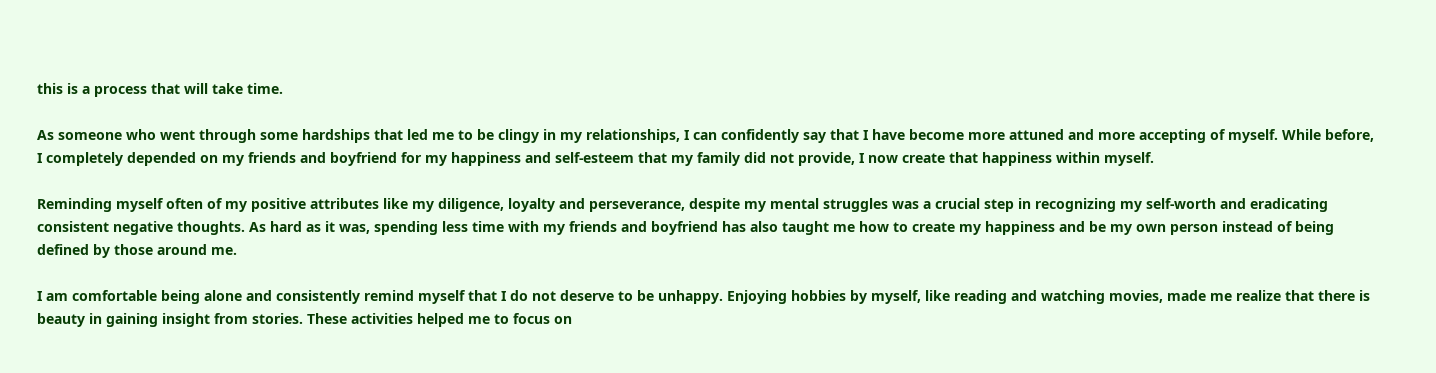this is a process that will take time.

As someone who went through some hardships that led me to be clingy in my relationships, I can confidently say that I have become more attuned and more accepting of myself. While before, I completely depended on my friends and boyfriend for my happiness and self-esteem that my family did not provide, I now create that happiness within myself.

Reminding myself often of my positive attributes like my diligence, loyalty and perseverance, despite my mental struggles was a crucial step in recognizing my self-worth and eradicating consistent negative thoughts. As hard as it was, spending less time with my friends and boyfriend has also taught me how to create my happiness and be my own person instead of being defined by those around me.

I am comfortable being alone and consistently remind myself that I do not deserve to be unhappy. Enjoying hobbies by myself, like reading and watching movies, made me realize that there is beauty in gaining insight from stories. These activities helped me to focus on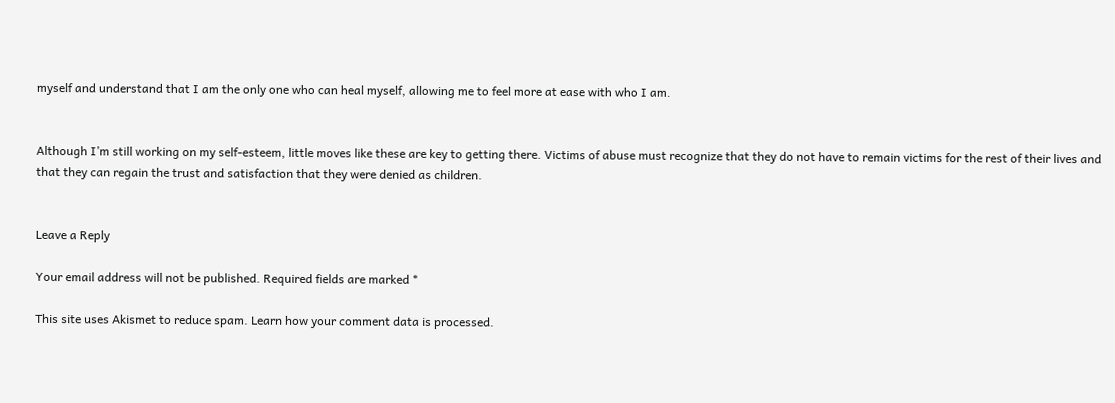myself and understand that I am the only one who can heal myself, allowing me to feel more at ease with who I am.


Although I’m still working on my self-esteem, little moves like these are key to getting there. Victims of abuse must recognize that they do not have to remain victims for the rest of their lives and that they can regain the trust and satisfaction that they were denied as children.


Leave a Reply

Your email address will not be published. Required fields are marked *

This site uses Akismet to reduce spam. Learn how your comment data is processed.